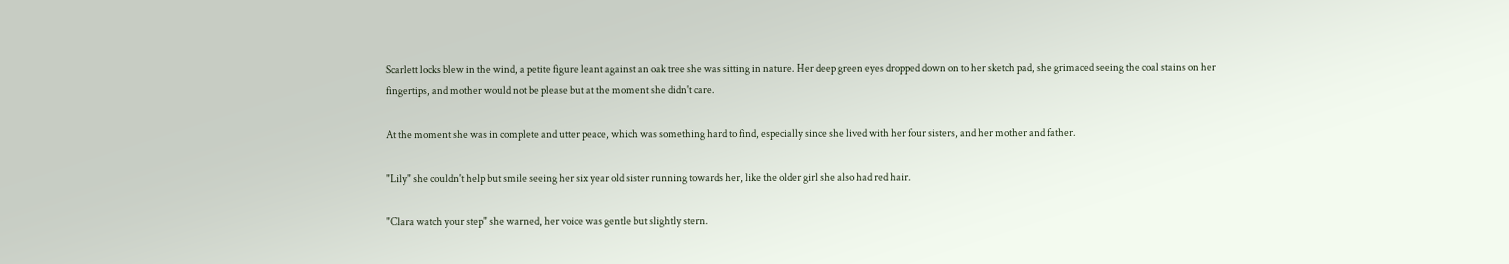Scarlett locks blew in the wind, a petite figure leant against an oak tree she was sitting in nature. Her deep green eyes dropped down on to her sketch pad, she grimaced seeing the coal stains on her fingertips, and mother would not be please but at the moment she didn't care.

At the moment she was in complete and utter peace, which was something hard to find, especially since she lived with her four sisters, and her mother and father.

"Lily" she couldn't help but smile seeing her six year old sister running towards her, like the older girl she also had red hair.

"Clara watch your step" she warned, her voice was gentle but slightly stern.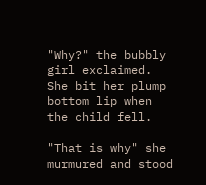"Why?" the bubbly girl exclaimed. She bit her plump bottom lip when the child fell.

"That is why" she murmured and stood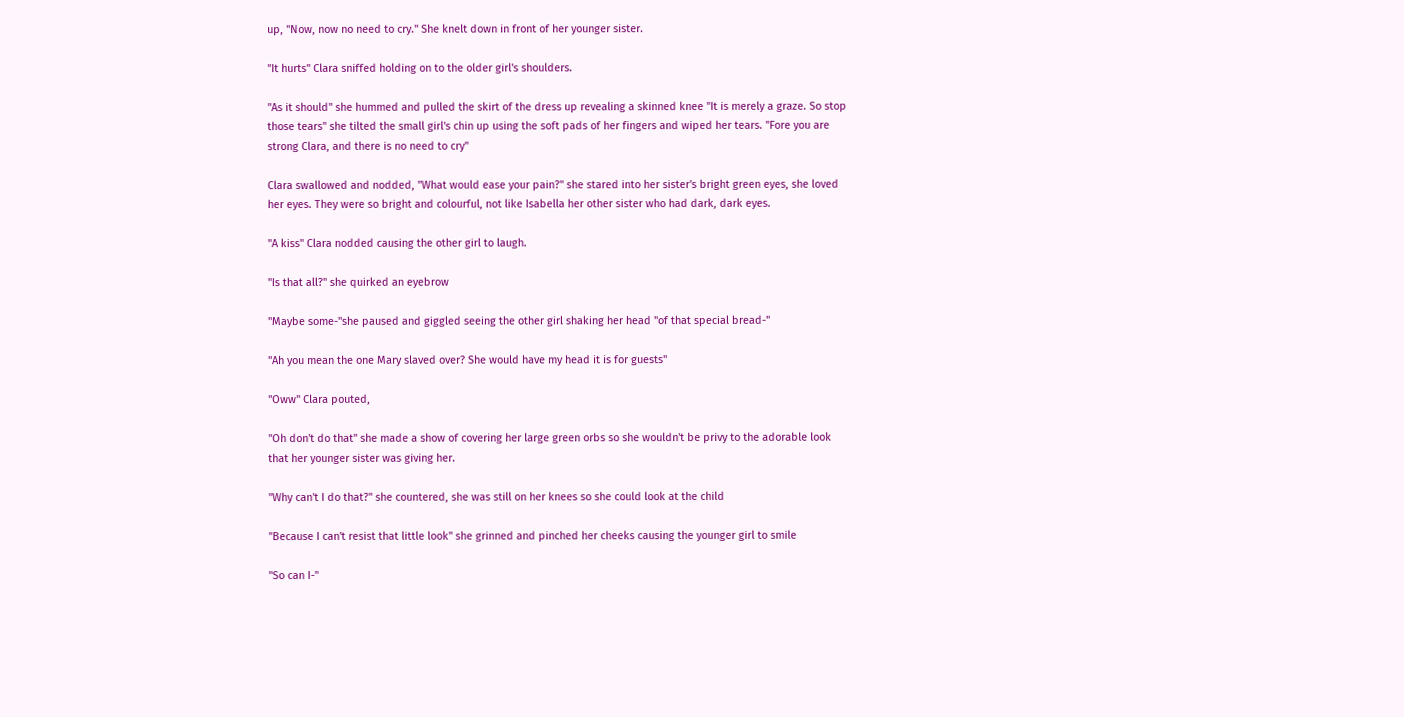up, "Now, now no need to cry." She knelt down in front of her younger sister.

"It hurts" Clara sniffed holding on to the older girl's shoulders.

"As it should" she hummed and pulled the skirt of the dress up revealing a skinned knee "It is merely a graze. So stop those tears" she tilted the small girl's chin up using the soft pads of her fingers and wiped her tears. "Fore you are strong Clara, and there is no need to cry"

Clara swallowed and nodded, "What would ease your pain?" she stared into her sister's bright green eyes, she loved her eyes. They were so bright and colourful, not like Isabella her other sister who had dark, dark eyes.

"A kiss" Clara nodded causing the other girl to laugh.

"Is that all?" she quirked an eyebrow

"Maybe some-"she paused and giggled seeing the other girl shaking her head "of that special bread-"

"Ah you mean the one Mary slaved over? She would have my head it is for guests"

"Oww" Clara pouted,

"Oh don't do that" she made a show of covering her large green orbs so she wouldn't be privy to the adorable look that her younger sister was giving her.

"Why can't I do that?" she countered, she was still on her knees so she could look at the child

"Because I can't resist that little look" she grinned and pinched her cheeks causing the younger girl to smile

"So can I-"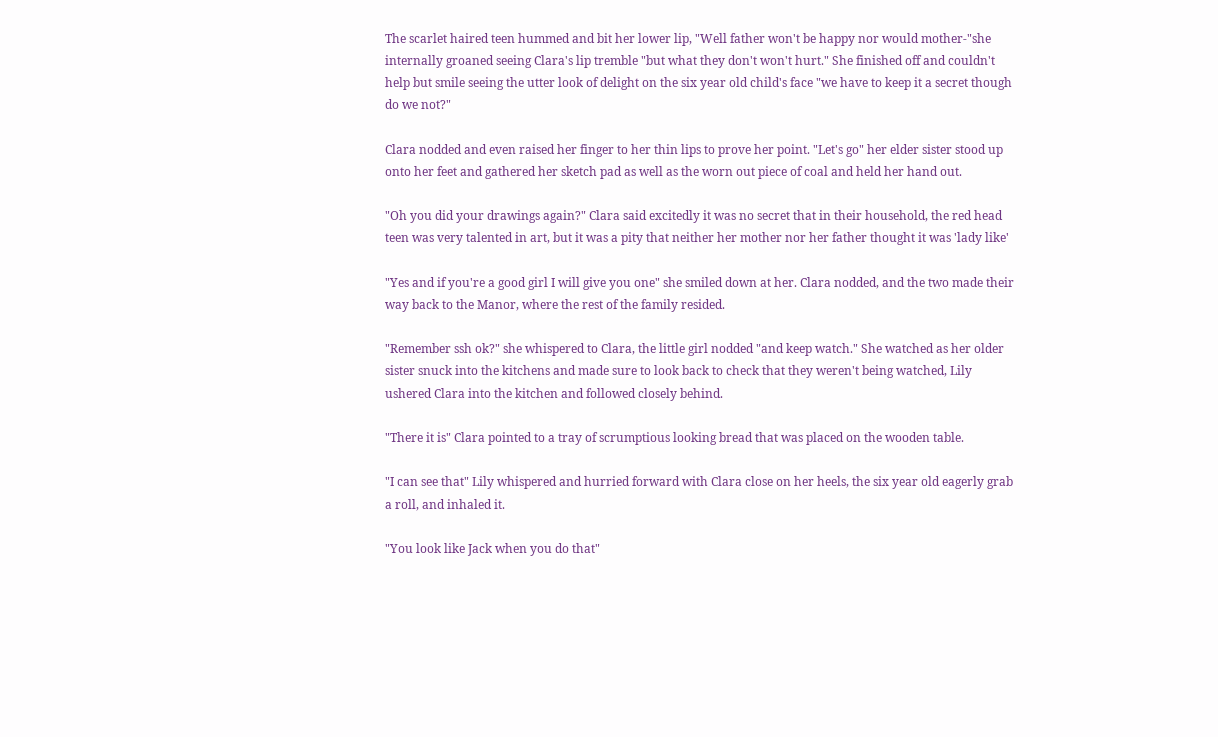The scarlet haired teen hummed and bit her lower lip, "Well father won't be happy nor would mother-"she internally groaned seeing Clara's lip tremble "but what they don't won't hurt." She finished off and couldn't help but smile seeing the utter look of delight on the six year old child's face "we have to keep it a secret though do we not?"

Clara nodded and even raised her finger to her thin lips to prove her point. "Let's go" her elder sister stood up onto her feet and gathered her sketch pad as well as the worn out piece of coal and held her hand out.

"Oh you did your drawings again?" Clara said excitedly it was no secret that in their household, the red head teen was very talented in art, but it was a pity that neither her mother nor her father thought it was 'lady like'

"Yes and if you're a good girl I will give you one" she smiled down at her. Clara nodded, and the two made their way back to the Manor, where the rest of the family resided.

"Remember ssh ok?" she whispered to Clara, the little girl nodded "and keep watch." She watched as her older sister snuck into the kitchens and made sure to look back to check that they weren't being watched, Lily ushered Clara into the kitchen and followed closely behind.

"There it is" Clara pointed to a tray of scrumptious looking bread that was placed on the wooden table.

"I can see that" Lily whispered and hurried forward with Clara close on her heels, the six year old eagerly grab a roll, and inhaled it.

"You look like Jack when you do that"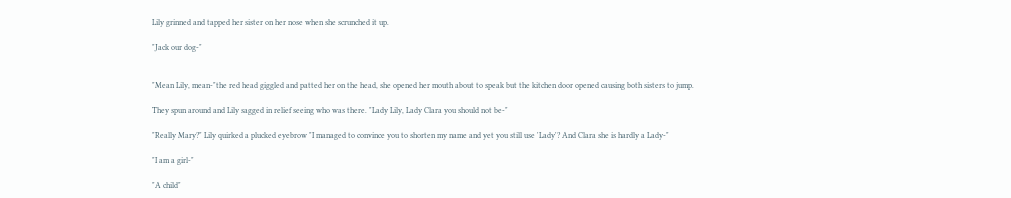Lily grinned and tapped her sister on her nose when she scrunched it up.

"Jack our dog-"


"Mean Lily, mean-"the red head giggled and patted her on the head, she opened her mouth about to speak but the kitchen door opened causing both sisters to jump.

They spun around and Lily sagged in relief seeing who was there. "Lady Lily, Lady Clara you should not be-"

"Really Mary?" Lily quirked a plucked eyebrow "I managed to convince you to shorten my name and yet you still use 'Lady'? And Clara she is hardly a Lady-"

"I am a girl-"

"A child"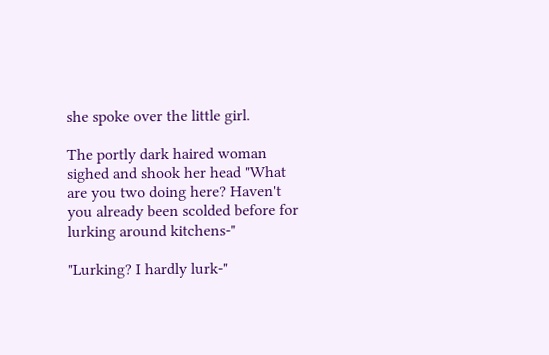she spoke over the little girl.

The portly dark haired woman sighed and shook her head "What are you two doing here? Haven't you already been scolded before for lurking around kitchens-"

"Lurking? I hardly lurk-"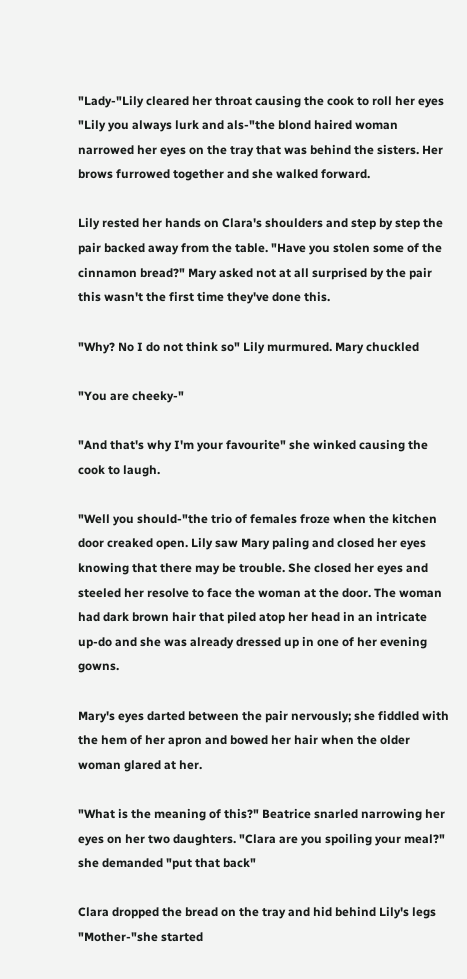"Lady-"Lily cleared her throat causing the cook to roll her eyes "Lily you always lurk and als-"the blond haired woman narrowed her eyes on the tray that was behind the sisters. Her brows furrowed together and she walked forward.

Lily rested her hands on Clara's shoulders and step by step the pair backed away from the table. "Have you stolen some of the cinnamon bread?" Mary asked not at all surprised by the pair this wasn't the first time they've done this.

"Why? No I do not think so" Lily murmured. Mary chuckled

"You are cheeky-"

"And that's why I'm your favourite" she winked causing the cook to laugh.

"Well you should-"the trio of females froze when the kitchen door creaked open. Lily saw Mary paling and closed her eyes knowing that there may be trouble. She closed her eyes and steeled her resolve to face the woman at the door. The woman had dark brown hair that piled atop her head in an intricate up-do and she was already dressed up in one of her evening gowns.

Mary's eyes darted between the pair nervously; she fiddled with the hem of her apron and bowed her hair when the older woman glared at her.

"What is the meaning of this?" Beatrice snarled narrowing her eyes on her two daughters. "Clara are you spoiling your meal?" she demanded "put that back"

Clara dropped the bread on the tray and hid behind Lily's legs "Mother-"she started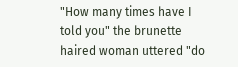"How many times have I told you" the brunette haired woman uttered "do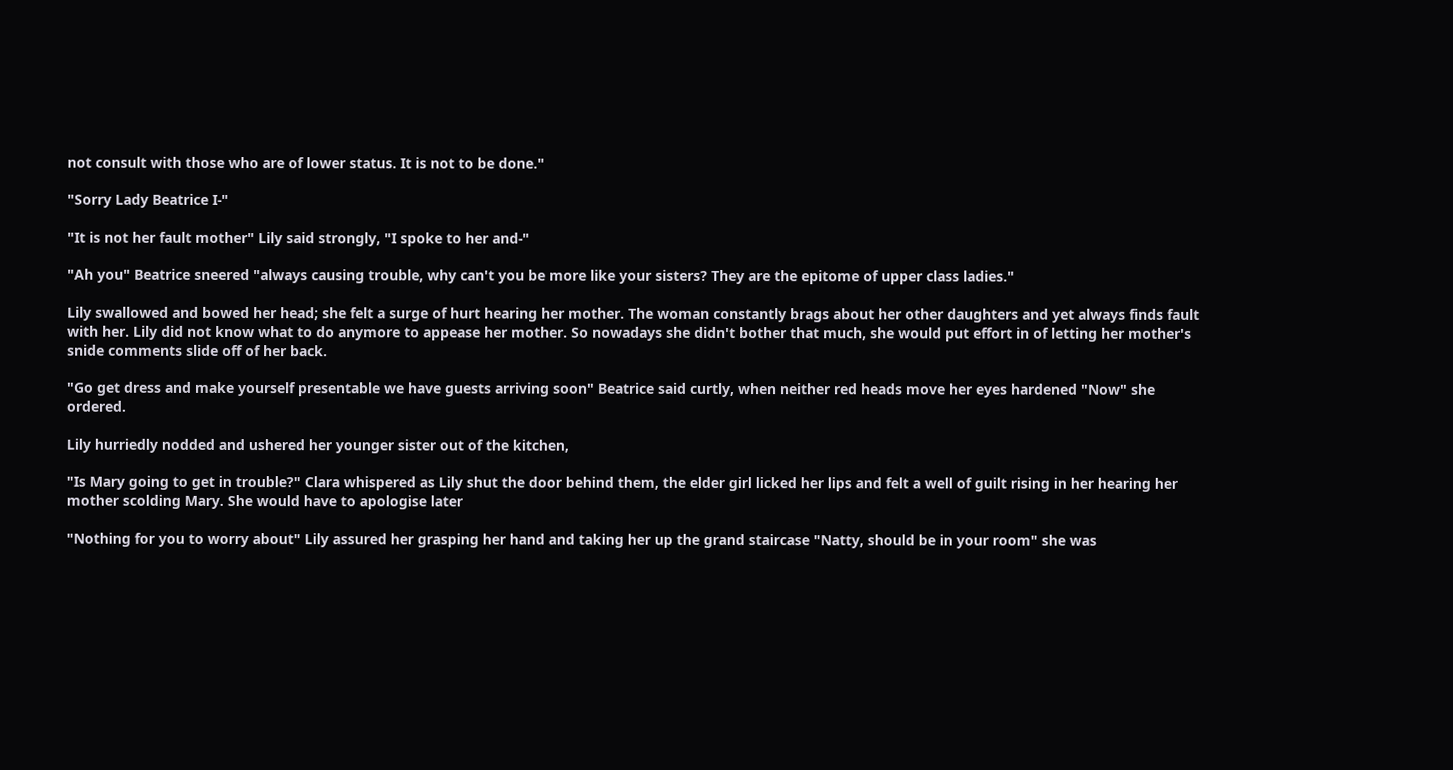not consult with those who are of lower status. It is not to be done."

"Sorry Lady Beatrice I-"

"It is not her fault mother" Lily said strongly, "I spoke to her and-"

"Ah you" Beatrice sneered "always causing trouble, why can't you be more like your sisters? They are the epitome of upper class ladies."

Lily swallowed and bowed her head; she felt a surge of hurt hearing her mother. The woman constantly brags about her other daughters and yet always finds fault with her. Lily did not know what to do anymore to appease her mother. So nowadays she didn't bother that much, she would put effort in of letting her mother's snide comments slide off of her back.

"Go get dress and make yourself presentable we have guests arriving soon" Beatrice said curtly, when neither red heads move her eyes hardened "Now" she ordered.

Lily hurriedly nodded and ushered her younger sister out of the kitchen,

"Is Mary going to get in trouble?" Clara whispered as Lily shut the door behind them, the elder girl licked her lips and felt a well of guilt rising in her hearing her mother scolding Mary. She would have to apologise later

"Nothing for you to worry about" Lily assured her grasping her hand and taking her up the grand staircase "Natty, should be in your room" she was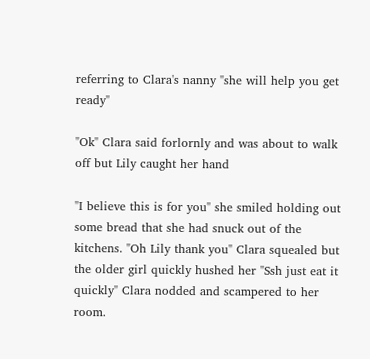referring to Clara's nanny "she will help you get ready"

"Ok" Clara said forlornly and was about to walk off but Lily caught her hand

"I believe this is for you" she smiled holding out some bread that she had snuck out of the kitchens. "Oh Lily thank you" Clara squealed but the older girl quickly hushed her "Ssh just eat it quickly" Clara nodded and scampered to her room.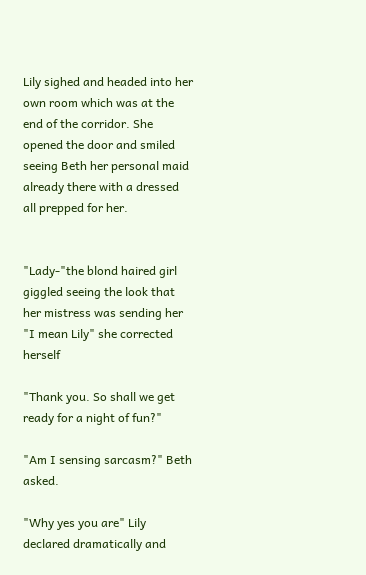Lily sighed and headed into her own room which was at the end of the corridor. She opened the door and smiled seeing Beth her personal maid already there with a dressed all prepped for her.


"Lady-"the blond haired girl giggled seeing the look that her mistress was sending her "I mean Lily" she corrected herself

"Thank you. So shall we get ready for a night of fun?"

"Am I sensing sarcasm?" Beth asked.

"Why yes you are" Lily declared dramatically and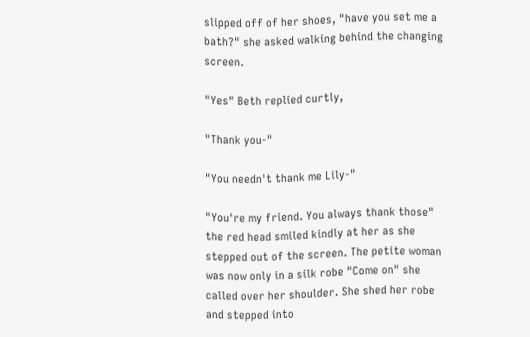slipped off of her shoes, "have you set me a bath?" she asked walking behind the changing screen.

"Yes" Beth replied curtly,

"Thank you-"

"You needn't thank me Lily-"

"You're my friend. You always thank those" the red head smiled kindly at her as she stepped out of the screen. The petite woman was now only in a silk robe "Come on" she called over her shoulder. She shed her robe and stepped into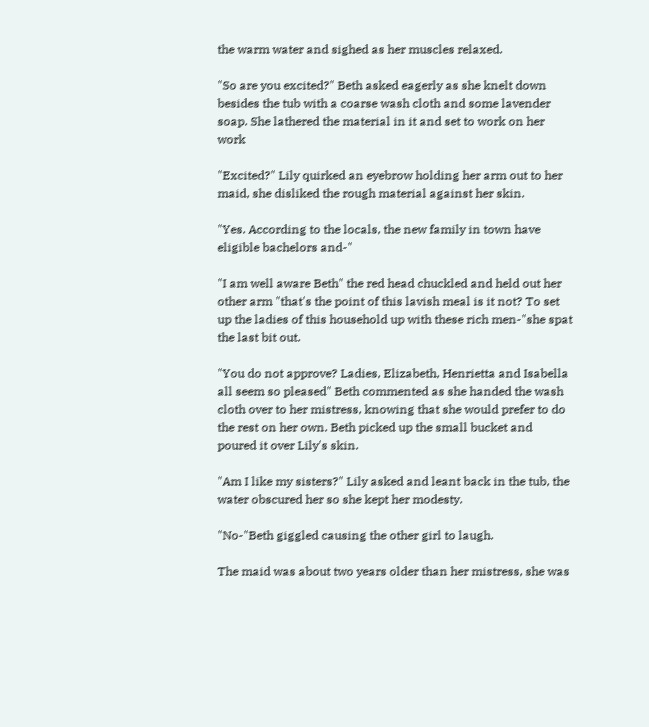the warm water and sighed as her muscles relaxed.

"So are you excited?" Beth asked eagerly as she knelt down besides the tub with a coarse wash cloth and some lavender soap. She lathered the material in it and set to work on her work

"Excited?" Lily quirked an eyebrow holding her arm out to her maid, she disliked the rough material against her skin.

"Yes. According to the locals, the new family in town have eligible bachelors and-"

"I am well aware Beth" the red head chuckled and held out her other arm "that's the point of this lavish meal is it not? To set up the ladies of this household up with these rich men-"she spat the last bit out.

"You do not approve? Ladies, Elizabeth, Henrietta and Isabella all seem so pleased" Beth commented as she handed the wash cloth over to her mistress, knowing that she would prefer to do the rest on her own. Beth picked up the small bucket and poured it over Lily's skin.

"Am I like my sisters?" Lily asked and leant back in the tub, the water obscured her so she kept her modesty.

"No-"Beth giggled causing the other girl to laugh.

The maid was about two years older than her mistress, she was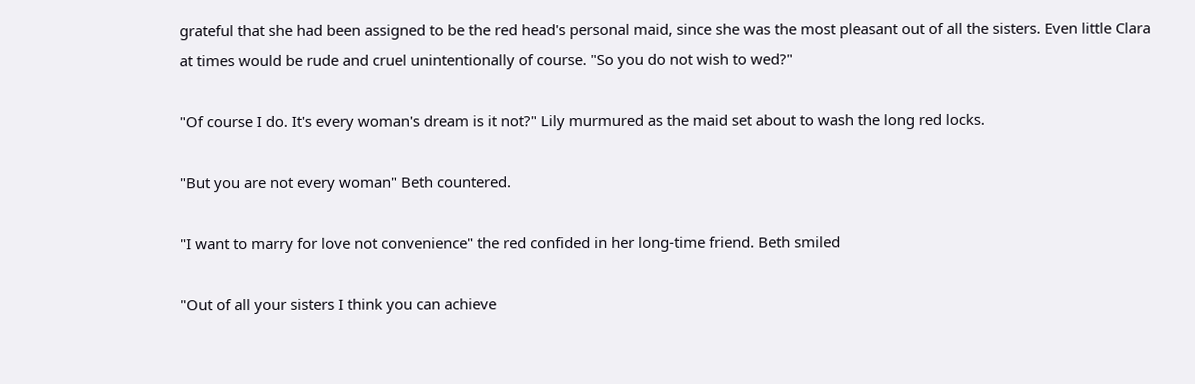grateful that she had been assigned to be the red head's personal maid, since she was the most pleasant out of all the sisters. Even little Clara at times would be rude and cruel unintentionally of course. "So you do not wish to wed?"

"Of course I do. It's every woman's dream is it not?" Lily murmured as the maid set about to wash the long red locks.

"But you are not every woman" Beth countered.

"I want to marry for love not convenience" the red confided in her long-time friend. Beth smiled

"Out of all your sisters I think you can achieve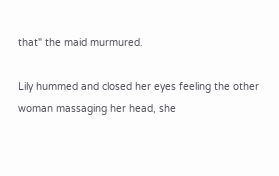that" the maid murmured.

Lily hummed and closed her eyes feeling the other woman massaging her head, she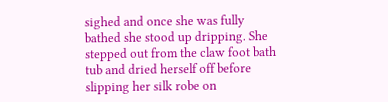sighed and once she was fully bathed she stood up dripping. She stepped out from the claw foot bath tub and dried herself off before slipping her silk robe on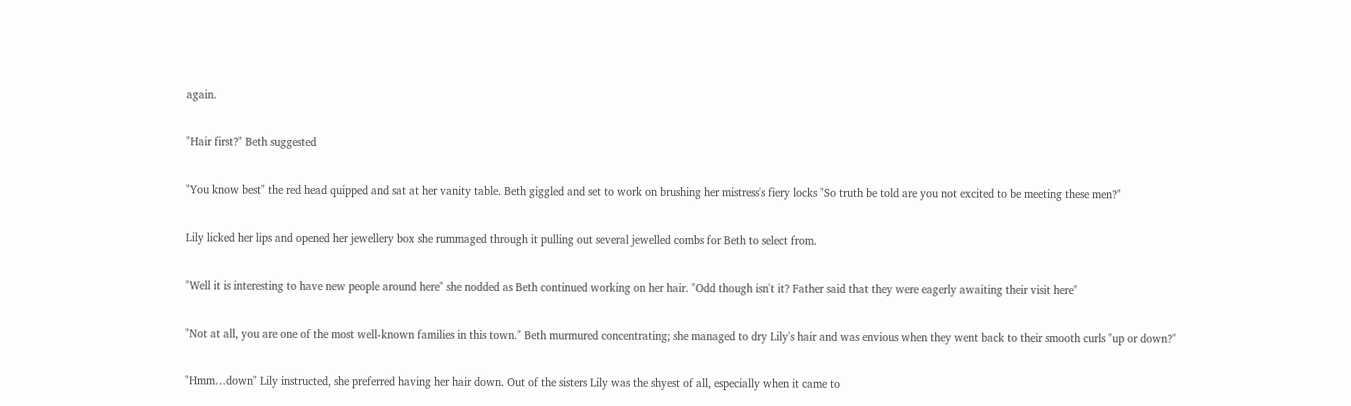again.

"Hair first?" Beth suggested

"You know best" the red head quipped and sat at her vanity table. Beth giggled and set to work on brushing her mistress's fiery locks "So truth be told are you not excited to be meeting these men?"

Lily licked her lips and opened her jewellery box she rummaged through it pulling out several jewelled combs for Beth to select from.

"Well it is interesting to have new people around here" she nodded as Beth continued working on her hair. "Odd though isn't it? Father said that they were eagerly awaiting their visit here"

"Not at all, you are one of the most well-known families in this town." Beth murmured concentrating; she managed to dry Lily's hair and was envious when they went back to their smooth curls "up or down?"

"Hmm…down" Lily instructed, she preferred having her hair down. Out of the sisters Lily was the shyest of all, especially when it came to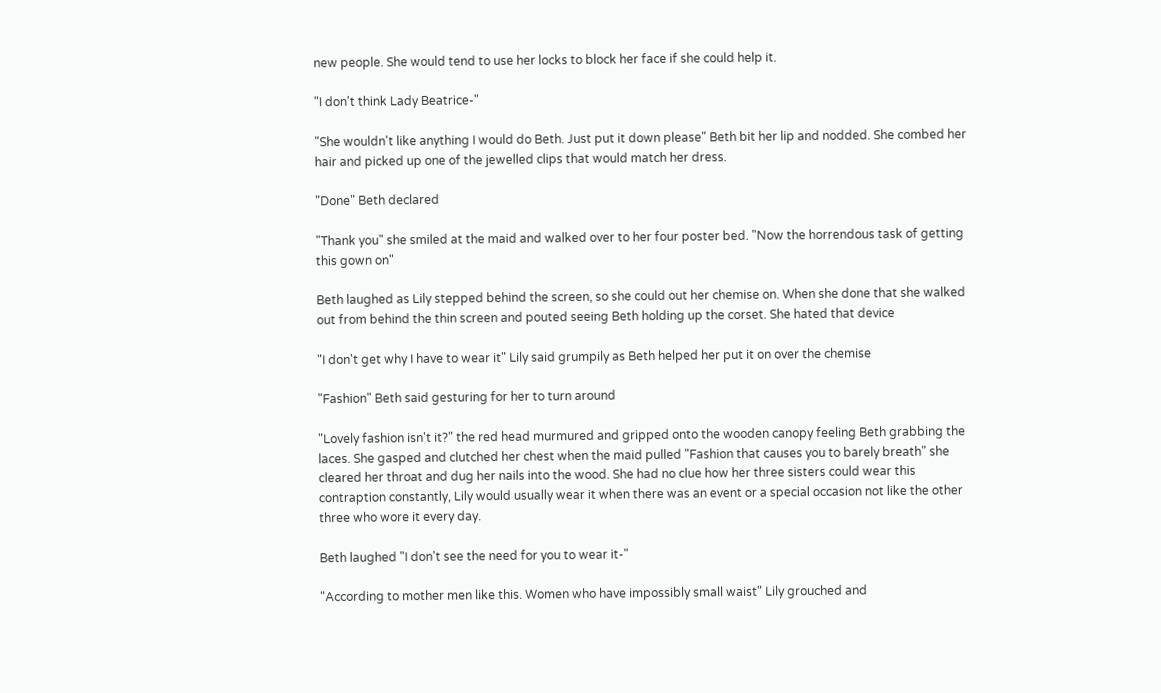new people. She would tend to use her locks to block her face if she could help it.

"I don't think Lady Beatrice-"

"She wouldn't like anything I would do Beth. Just put it down please" Beth bit her lip and nodded. She combed her hair and picked up one of the jewelled clips that would match her dress.

"Done" Beth declared

"Thank you" she smiled at the maid and walked over to her four poster bed. "Now the horrendous task of getting this gown on"

Beth laughed as Lily stepped behind the screen, so she could out her chemise on. When she done that she walked out from behind the thin screen and pouted seeing Beth holding up the corset. She hated that device

"I don't get why I have to wear it" Lily said grumpily as Beth helped her put it on over the chemise

"Fashion" Beth said gesturing for her to turn around

"Lovely fashion isn't it?" the red head murmured and gripped onto the wooden canopy feeling Beth grabbing the laces. She gasped and clutched her chest when the maid pulled "Fashion that causes you to barely breath" she cleared her throat and dug her nails into the wood. She had no clue how her three sisters could wear this contraption constantly, Lily would usually wear it when there was an event or a special occasion not like the other three who wore it every day.

Beth laughed "I don't see the need for you to wear it-"

"According to mother men like this. Women who have impossibly small waist" Lily grouched and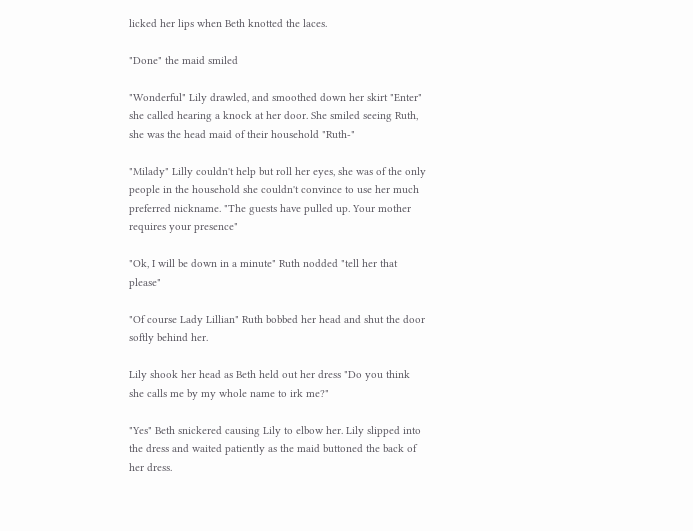licked her lips when Beth knotted the laces.

"Done" the maid smiled

"Wonderful" Lily drawled, and smoothed down her skirt "Enter" she called hearing a knock at her door. She smiled seeing Ruth, she was the head maid of their household "Ruth-"

"Milady" Lilly couldn't help but roll her eyes, she was of the only people in the household she couldn't convince to use her much preferred nickname. "The guests have pulled up. Your mother requires your presence"

"Ok, I will be down in a minute" Ruth nodded "tell her that please"

"Of course Lady Lillian" Ruth bobbed her head and shut the door softly behind her.

Lily shook her head as Beth held out her dress "Do you think she calls me by my whole name to irk me?"

"Yes" Beth snickered causing Lily to elbow her. Lily slipped into the dress and waited patiently as the maid buttoned the back of her dress.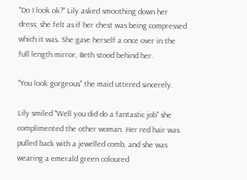"Do I look ok?" Lily asked smoothing down her dress; she felt as if her chest was being compressed which it was. She gave herself a once over in the full length mirror, Beth stood behind her.

"You look gorgeous" the maid uttered sincerely.

Lily smiled "Well you did do a fantastic job" she complimented the other woman. Her red hair was pulled back with a jewelled comb, and she was wearing a emerald green coloured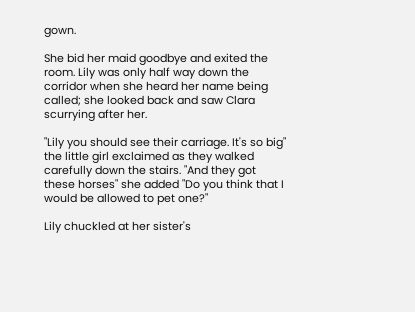gown.

She bid her maid goodbye and exited the room. Lily was only half way down the corridor when she heard her name being called; she looked back and saw Clara scurrying after her.

"Lily you should see their carriage. It's so big" the little girl exclaimed as they walked carefully down the stairs. "And they got these horses" she added "Do you think that I would be allowed to pet one?"

Lily chuckled at her sister's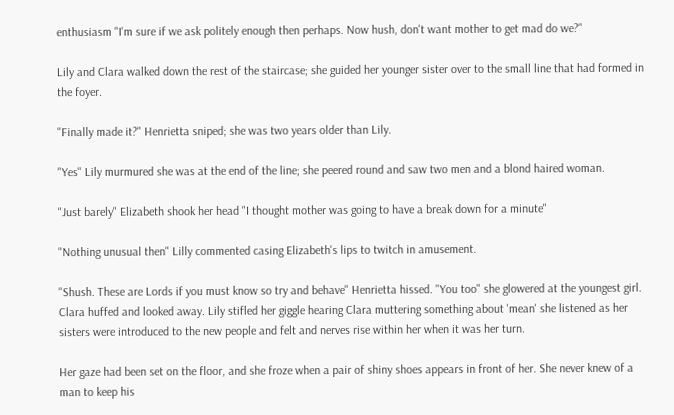enthusiasm "I'm sure if we ask politely enough then perhaps. Now hush, don't want mother to get mad do we?"

Lily and Clara walked down the rest of the staircase; she guided her younger sister over to the small line that had formed in the foyer.

"Finally made it?" Henrietta sniped; she was two years older than Lily.

"Yes" Lily murmured she was at the end of the line; she peered round and saw two men and a blond haired woman.

"Just barely" Elizabeth shook her head "I thought mother was going to have a break down for a minute"

"Nothing unusual then" Lilly commented casing Elizabeth's lips to twitch in amusement.

"Shush. These are Lords if you must know so try and behave" Henrietta hissed. "You too" she glowered at the youngest girl. Clara huffed and looked away. Lily stifled her giggle hearing Clara muttering something about 'mean' she listened as her sisters were introduced to the new people and felt and nerves rise within her when it was her turn.

Her gaze had been set on the floor, and she froze when a pair of shiny shoes appears in front of her. She never knew of a man to keep his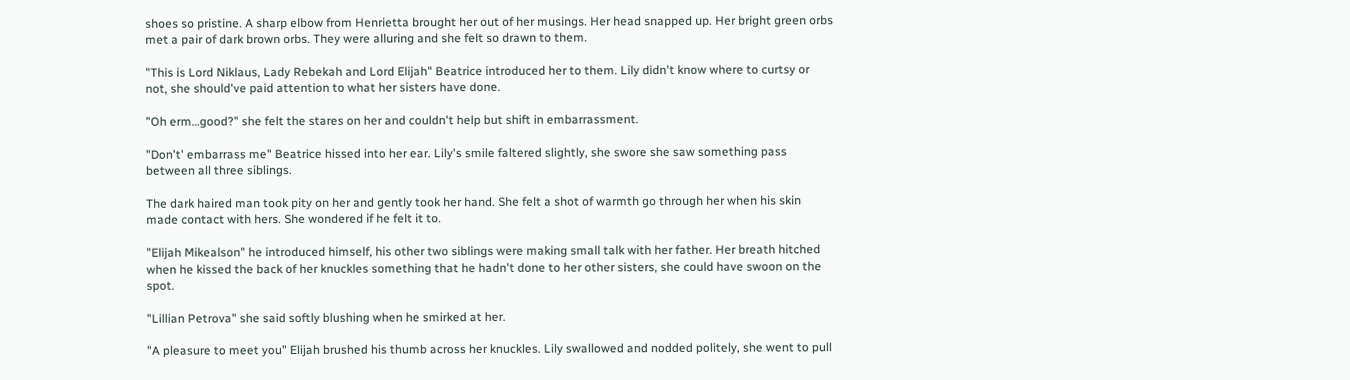shoes so pristine. A sharp elbow from Henrietta brought her out of her musings. Her head snapped up. Her bright green orbs met a pair of dark brown orbs. They were alluring and she felt so drawn to them.

"This is Lord Niklaus, Lady Rebekah and Lord Elijah" Beatrice introduced her to them. Lily didn't know where to curtsy or not, she should've paid attention to what her sisters have done.

"Oh erm…good?" she felt the stares on her and couldn't help but shift in embarrassment.

"Don't' embarrass me" Beatrice hissed into her ear. Lily's smile faltered slightly, she swore she saw something pass between all three siblings.

The dark haired man took pity on her and gently took her hand. She felt a shot of warmth go through her when his skin made contact with hers. She wondered if he felt it to.

"Elijah Mikealson" he introduced himself, his other two siblings were making small talk with her father. Her breath hitched when he kissed the back of her knuckles something that he hadn't done to her other sisters, she could have swoon on the spot.

"Lillian Petrova" she said softly blushing when he smirked at her.

"A pleasure to meet you" Elijah brushed his thumb across her knuckles. Lily swallowed and nodded politely, she went to pull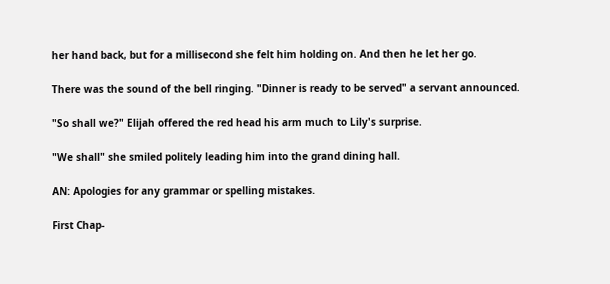her hand back, but for a millisecond she felt him holding on. And then he let her go.

There was the sound of the bell ringing. "Dinner is ready to be served" a servant announced.

"So shall we?" Elijah offered the red head his arm much to Lily's surprise.

"We shall" she smiled politely leading him into the grand dining hall.

AN: Apologies for any grammar or spelling mistakes.

First Chap-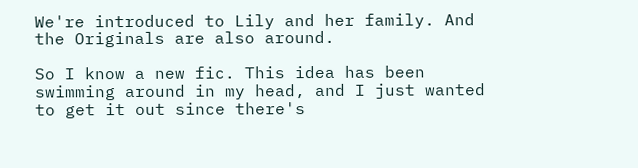We're introduced to Lily and her family. And the Originals are also around.

So I know a new fic. This idea has been swimming around in my head, and I just wanted to get it out since there's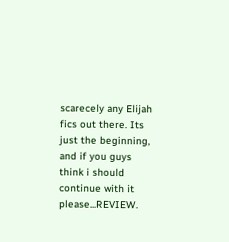scarecely any Elijah fics out there. Its just the beginning, and if you guys think i should continue with it please...REVIEW.